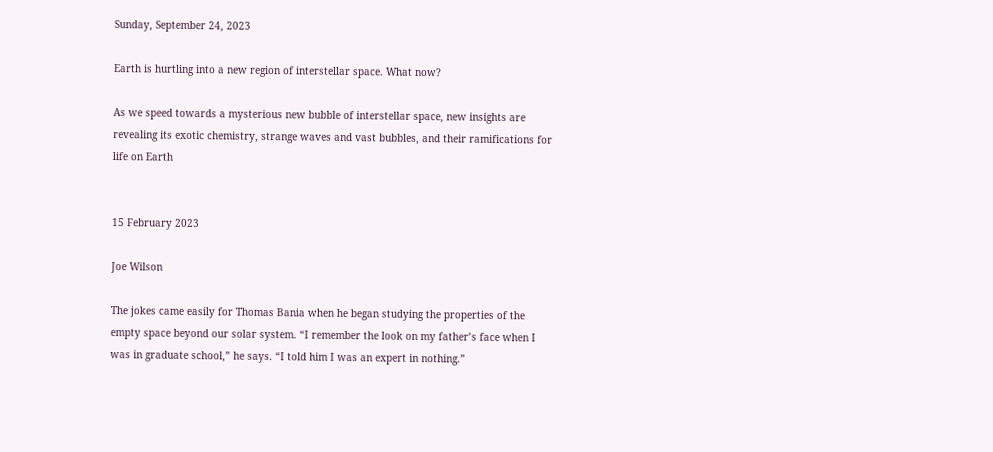Sunday, September 24, 2023

Earth is hurtling into a new region of interstellar space. What now?

As we speed towards a mysterious new bubble of interstellar space, new insights are revealing its exotic chemistry, strange waves and vast bubbles, and their ramifications for life on Earth


15 February 2023

Joe Wilson

The jokes came easily for Thomas Bania when he began studying the properties of the empty space beyond our solar system. “I remember the look on my father’s face when I was in graduate school,” he says. “I told him I was an expert in nothing.”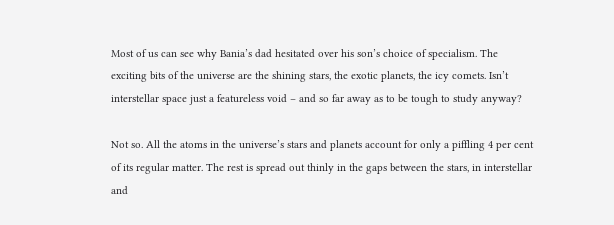Most of us can see why Bania’s dad hesitated over his son’s choice of specialism. The exciting bits of the universe are the shining stars, the exotic planets, the icy comets. Isn’t interstellar space just a featureless void – and so far away as to be tough to study anyway?

Not so. All the atoms in the universe’s stars and planets account for only a piffling 4 per cent of its regular matter. The rest is spread out thinly in the gaps between the stars, in interstellar and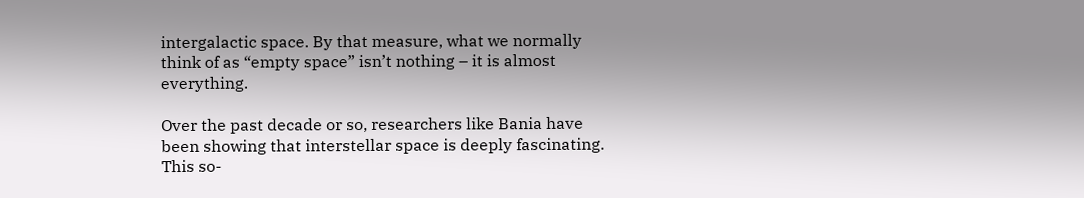intergalactic space. By that measure, what we normally think of as “empty space” isn’t nothing – it is almost everything.

Over the past decade or so, researchers like Bania have been showing that interstellar space is deeply fascinating. This so-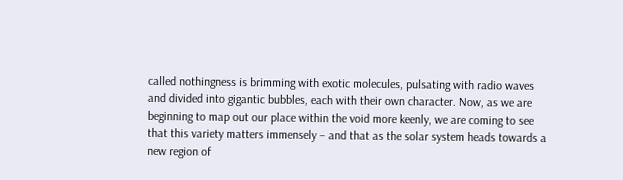called nothingness is brimming with exotic molecules, pulsating with radio waves and divided into gigantic bubbles, each with their own character. Now, as we are beginning to map out our place within the void more keenly, we are coming to see that this variety matters immensely – and that as the solar system heads towards a new region of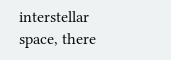interstellar space, there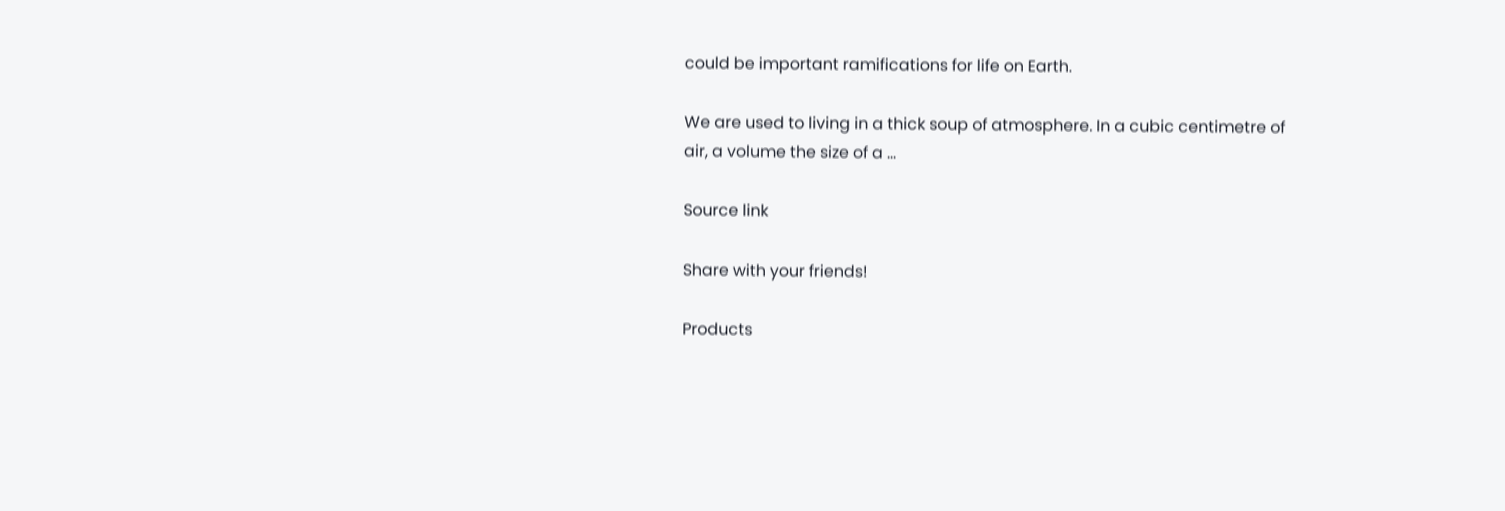could be important ramifications for life on Earth.

We are used to living in a thick soup of atmosphere. In a cubic centimetre of air, a volume the size of a …

Source link

Share with your friends!

Products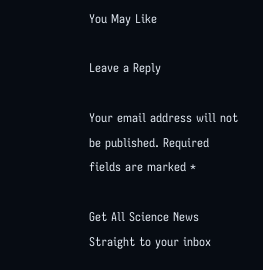You May Like

Leave a Reply

Your email address will not be published. Required fields are marked *

Get All Science News
Straight to your inbox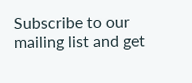Subscribe to our mailing list and get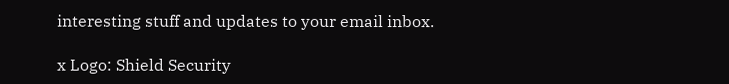interesting stuff and updates to your email inbox.

x Logo: Shield Security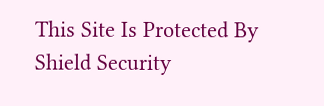This Site Is Protected By
Shield Security